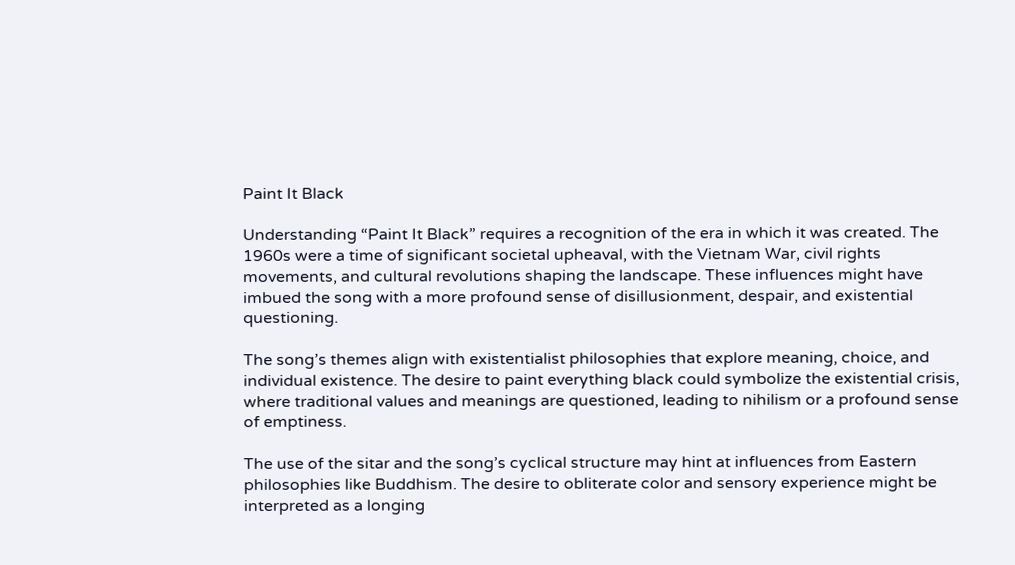Paint It Black

Understanding “Paint It Black” requires a recognition of the era in which it was created. The 1960s were a time of significant societal upheaval, with the Vietnam War, civil rights movements, and cultural revolutions shaping the landscape. These influences might have imbued the song with a more profound sense of disillusionment, despair, and existential questioning.

The song’s themes align with existentialist philosophies that explore meaning, choice, and individual existence. The desire to paint everything black could symbolize the existential crisis, where traditional values and meanings are questioned, leading to nihilism or a profound sense of emptiness.

The use of the sitar and the song’s cyclical structure may hint at influences from Eastern philosophies like Buddhism. The desire to obliterate color and sensory experience might be interpreted as a longing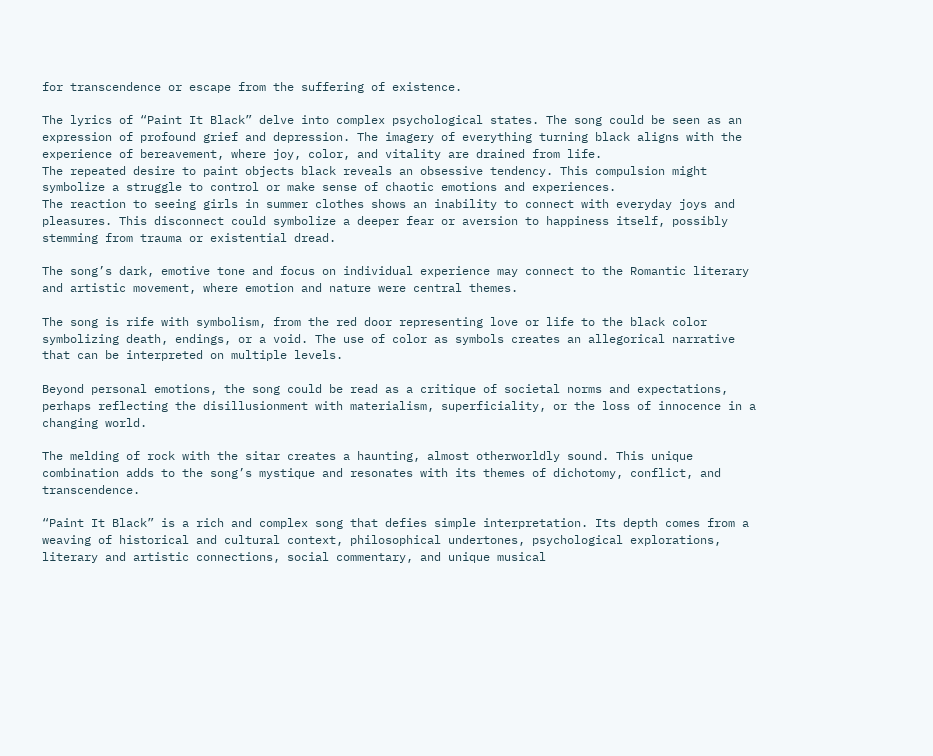for transcendence or escape from the suffering of existence.

The lyrics of “Paint It Black” delve into complex psychological states. The song could be seen as an expression of profound grief and depression. The imagery of everything turning black aligns with the experience of bereavement, where joy, color, and vitality are drained from life.
The repeated desire to paint objects black reveals an obsessive tendency. This compulsion might symbolize a struggle to control or make sense of chaotic emotions and experiences.
The reaction to seeing girls in summer clothes shows an inability to connect with everyday joys and pleasures. This disconnect could symbolize a deeper fear or aversion to happiness itself, possibly stemming from trauma or existential dread.

The song’s dark, emotive tone and focus on individual experience may connect to the Romantic literary and artistic movement, where emotion and nature were central themes.

The song is rife with symbolism, from the red door representing love or life to the black color symbolizing death, endings, or a void. The use of color as symbols creates an allegorical narrative that can be interpreted on multiple levels.

Beyond personal emotions, the song could be read as a critique of societal norms and expectations, perhaps reflecting the disillusionment with materialism, superficiality, or the loss of innocence in a changing world.

The melding of rock with the sitar creates a haunting, almost otherworldly sound. This unique combination adds to the song’s mystique and resonates with its themes of dichotomy, conflict, and transcendence.

“Paint It Black” is a rich and complex song that defies simple interpretation. Its depth comes from a weaving of historical and cultural context, philosophical undertones, psychological explorations, literary and artistic connections, social commentary, and unique musical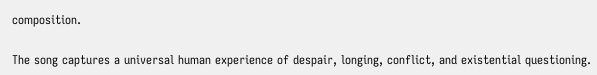composition.

The song captures a universal human experience of despair, longing, conflict, and existential questioning.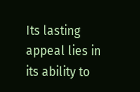Its lasting appeal lies in its ability to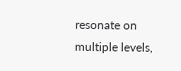resonate on multiple levels,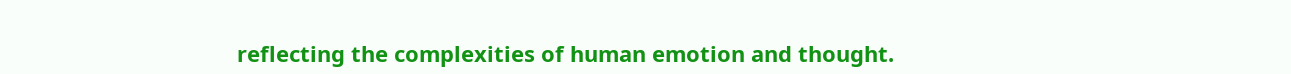reflecting the complexities of human emotion and thought.